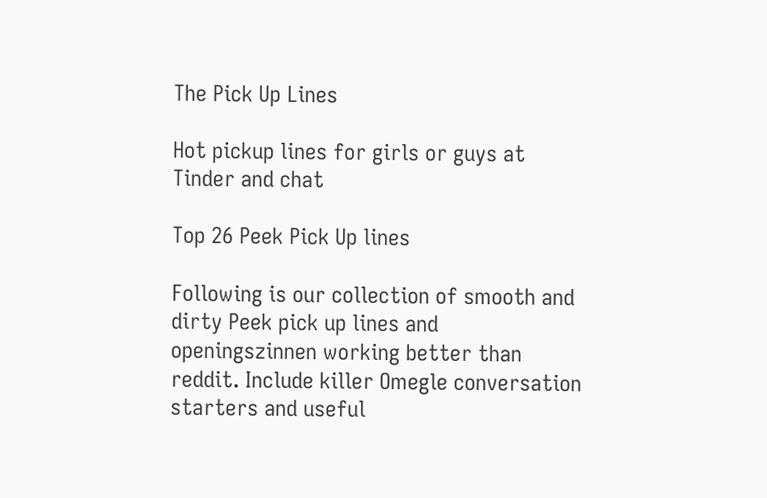The Pick Up Lines

Hot pickup lines for girls or guys at Tinder and chat

Top 26 Peek Pick Up lines

Following is our collection of smooth and dirty Peek pick up lines and openingszinnen working better than reddit. Include killer Omegle conversation starters and useful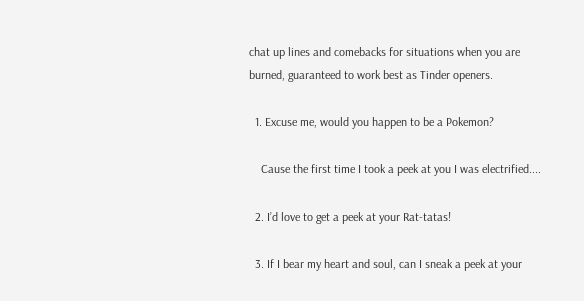chat up lines and comebacks for situations when you are burned, guaranteed to work best as Tinder openers.

  1. Excuse me, would you happen to be a Pokemon?

    Cause the first time I took a peek at you I was electrified....

  2. I’d love to get a peek at your Rat-tatas!

  3. If I bear my heart and soul, can I sneak a peek at your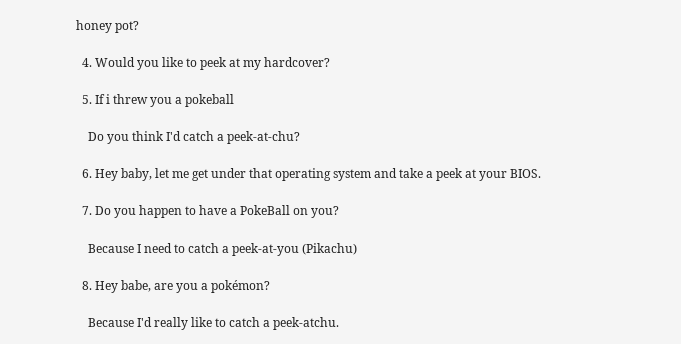honey pot?

  4. Would you like to peek at my hardcover?

  5. If i threw you a pokeball

    Do you think I'd catch a peek-at-chu?

  6. Hey baby, let me get under that operating system and take a peek at your BIOS.

  7. Do you happen to have a PokeBall on you?

    Because I need to catch a peek-at-you (Pikachu)

  8. Hey babe, are you a pokémon?

    Because I'd really like to catch a peek-atchu.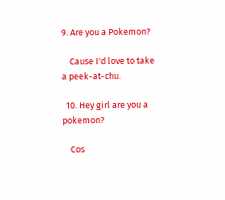9. Are you a Pokemon?

    Cause I'd love to take a peek-at-chu.

  10. Hey girl are you a pokemon?

    Cos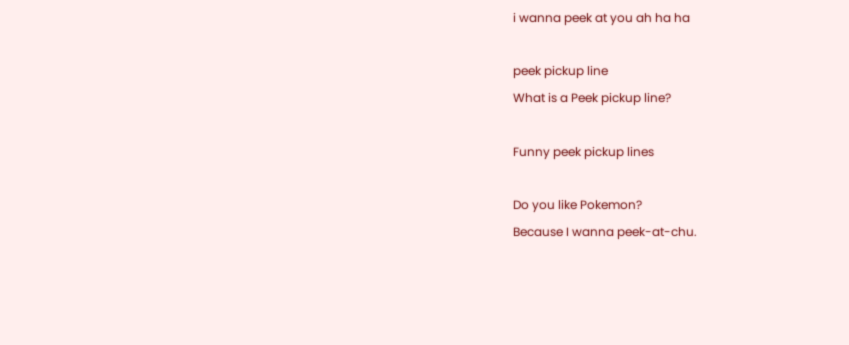i wanna peek at you ah ha ha

peek pickup line
What is a Peek pickup line?

Funny peek pickup lines

Do you like Pokemon?
Because I wanna peek-at-chu.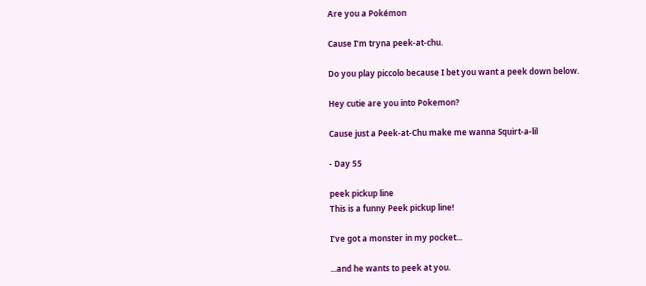Are you a Pokémon

Cause I’m tryna peek-at-chu.

Do you play piccolo because I bet you want a peek down below.

Hey cutie are you into Pokemon?

Cause just a Peek-at-Chu make me wanna Squirt-a-lil

- Day 55

peek pickup line
This is a funny Peek pickup line!

I’ve got a monster in my pocket...

...and he wants to peek at you.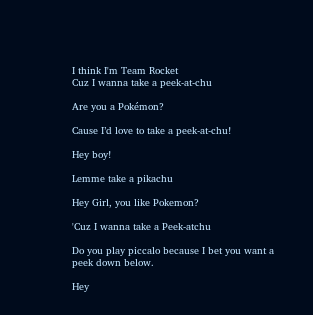I think I'm Team Rocket
Cuz I wanna take a peek-at-chu

Are you a Pokémon?

Cause I’d love to take a peek-at-chu!

Hey boy!

Lemme take a pikachu

Hey Girl, you like Pokemon?

'Cuz I wanna take a Peek-atchu

Do you play piccalo because I bet you want a peek down below.

Hey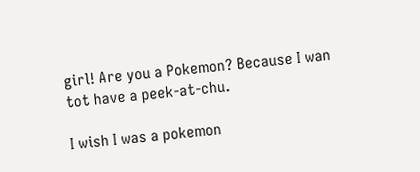girl! Are you a Pokemon? Because I wan tot have a peek-at-chu.

I wish I was a pokemon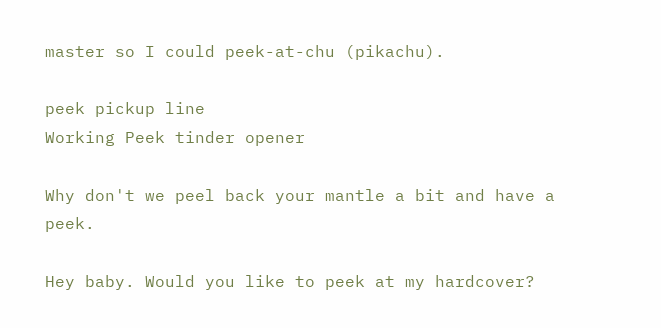master so I could peek-at-chu (pikachu).

peek pickup line
Working Peek tinder opener

Why don't we peel back your mantle a bit and have a peek.

Hey baby. Would you like to peek at my hardcover?